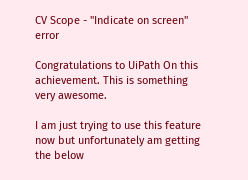CV Scope - "Indicate on screen" error

Congratulations to UiPath On this achievement. This is something very awesome.

I am just trying to use this feature now but unfortunately am getting the below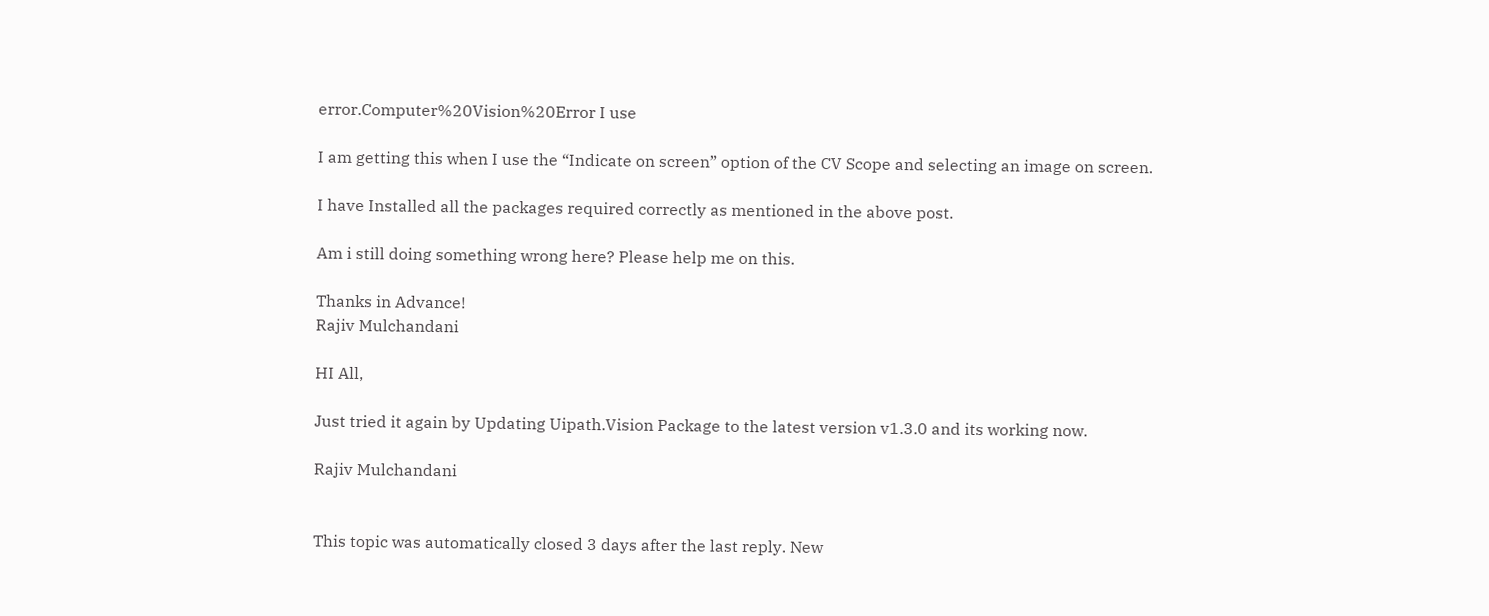error.Computer%20Vision%20Error I use

I am getting this when I use the “Indicate on screen” option of the CV Scope and selecting an image on screen.

I have Installed all the packages required correctly as mentioned in the above post.

Am i still doing something wrong here? Please help me on this.

Thanks in Advance!
Rajiv Mulchandani

HI All,

Just tried it again by Updating Uipath.Vision Package to the latest version v1.3.0 and its working now.

Rajiv Mulchandani


This topic was automatically closed 3 days after the last reply. New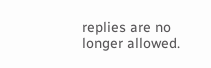replies are no longer allowed.